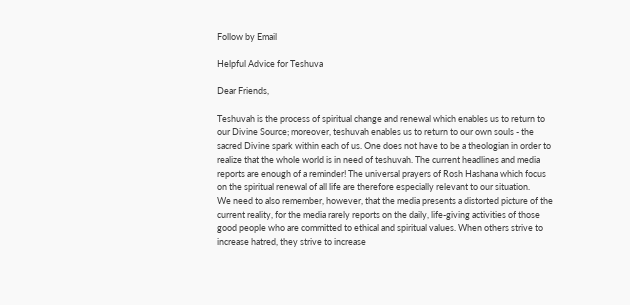Follow by Email

Helpful Advice for Teshuva

Dear Friends,

Teshuvah is the process of spiritual change and renewal which enables us to return to our Divine Source; moreover, teshuvah enables us to return to our own souls - the sacred Divine spark within each of us. One does not have to be a theologian in order to realize that the whole world is in need of teshuvah. The current headlines and media reports are enough of a reminder! The universal prayers of Rosh Hashana which focus on the spiritual renewal of all life are therefore especially relevant to our situation.
We need to also remember, however, that the media presents a distorted picture of the current reality, for the media rarely reports on the daily, life-giving activities of those good people who are committed to ethical and spiritual values. When others strive to increase hatred, they strive to increase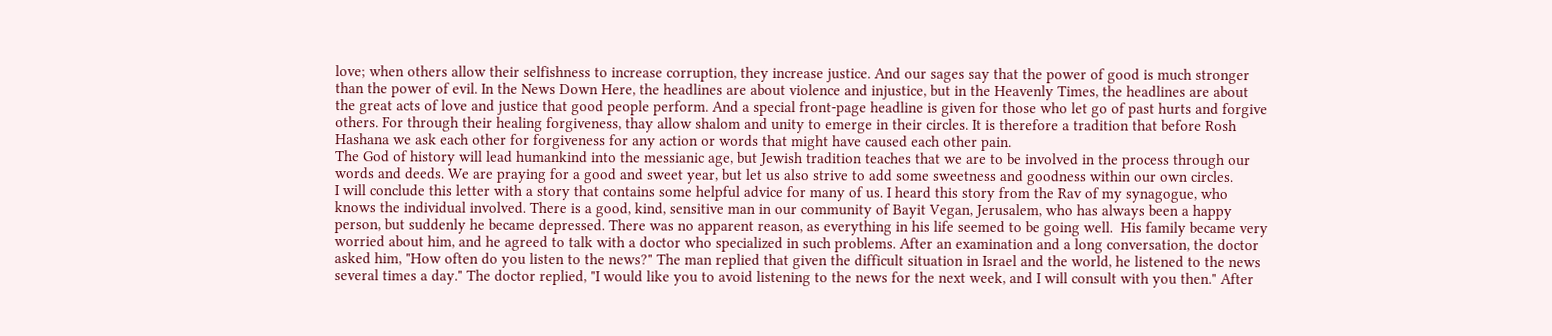love; when others allow their selfishness to increase corruption, they increase justice. And our sages say that the power of good is much stronger than the power of evil. In the News Down Here, the headlines are about violence and injustice, but in the Heavenly Times, the headlines are about the great acts of love and justice that good people perform. And a special front-page headline is given for those who let go of past hurts and forgive others. For through their healing forgiveness, thay allow shalom and unity to emerge in their circles. It is therefore a tradition that before Rosh Hashana we ask each other for forgiveness for any action or words that might have caused each other pain.
The God of history will lead humankind into the messianic age, but Jewish tradition teaches that we are to be involved in the process through our words and deeds. We are praying for a good and sweet year, but let us also strive to add some sweetness and goodness within our own circles.
I will conclude this letter with a story that contains some helpful advice for many of us. I heard this story from the Rav of my synagogue, who knows the individual involved. There is a good, kind, sensitive man in our community of Bayit Vegan, Jerusalem, who has always been a happy person, but suddenly he became depressed. There was no apparent reason, as everything in his life seemed to be going well.  His family became very worried about him, and he agreed to talk with a doctor who specialized in such problems. After an examination and a long conversation, the doctor asked him, "How often do you listen to the news?" The man replied that given the difficult situation in Israel and the world, he listened to the news several times a day." The doctor replied, "I would like you to avoid listening to the news for the next week, and I will consult with you then." After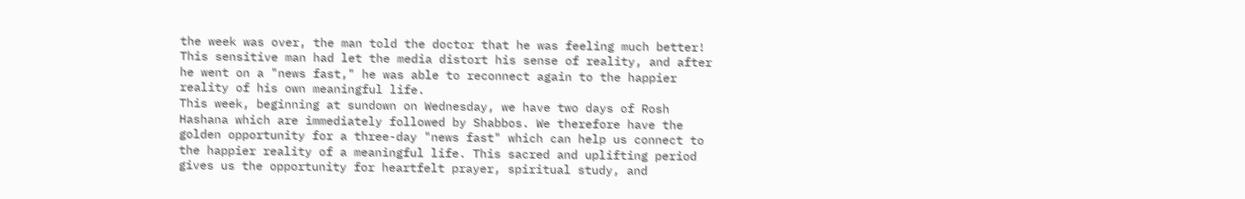the week was over, the man told the doctor that he was feeling much better! This sensitive man had let the media distort his sense of reality, and after he went on a "news fast," he was able to reconnect again to the happier reality of his own meaningful life.
This week, beginning at sundown on Wednesday, we have two days of Rosh Hashana which are immediately followed by Shabbos. We therefore have the golden opportunity for a three-day "news fast" which can help us connect to the happier reality of a meaningful life. This sacred and uplifting period gives us the opportunity for heartfelt prayer, spiritual study, and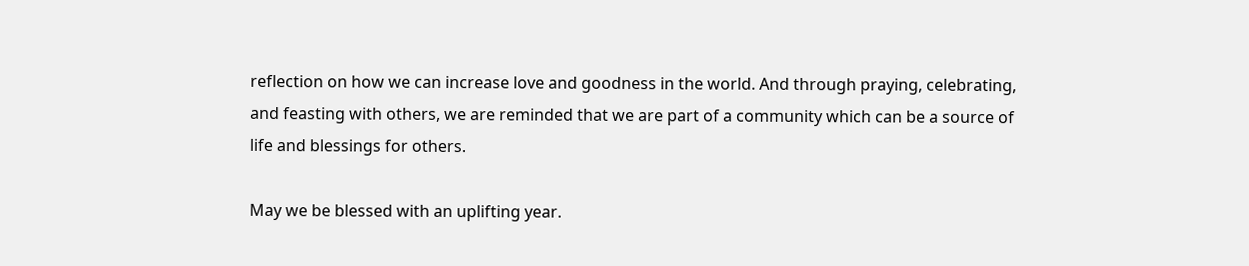reflection on how we can increase love and goodness in the world. And through praying, celebrating, and feasting with others, we are reminded that we are part of a community which can be a source of life and blessings for others.

May we be blessed with an uplifting year.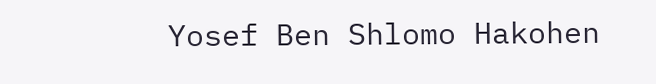Yosef Ben Shlomo Hakohen